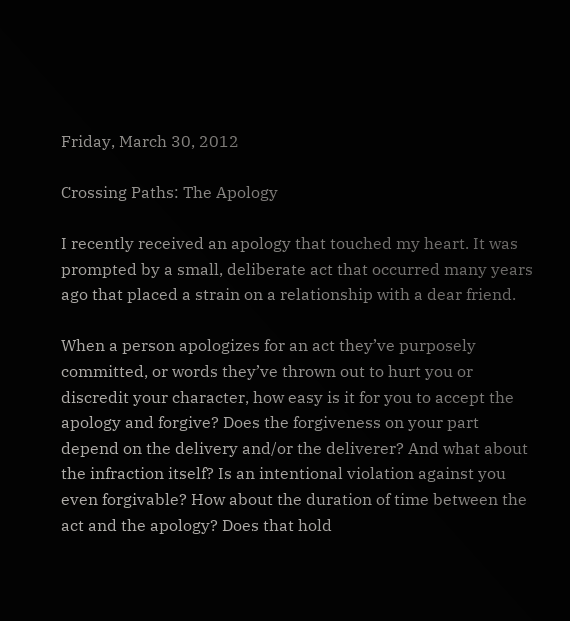Friday, March 30, 2012

Crossing Paths: The Apology

I recently received an apology that touched my heart. It was prompted by a small, deliberate act that occurred many years ago that placed a strain on a relationship with a dear friend.

When a person apologizes for an act they’ve purposely committed, or words they’ve thrown out to hurt you or discredit your character, how easy is it for you to accept the apology and forgive? Does the forgiveness on your part depend on the delivery and/or the deliverer? And what about the infraction itself? Is an intentional violation against you even forgivable? How about the duration of time between the act and the apology? Does that hold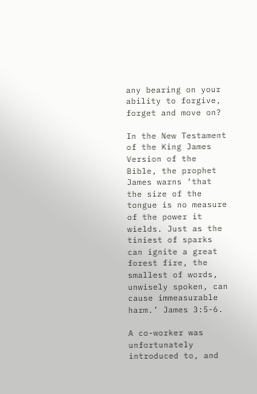any bearing on your ability to forgive, forget and move on?

In the New Testament of the King James Version of the Bible, the prophet James warns ‘that the size of the tongue is no measure of the power it wields. Just as the tiniest of sparks can ignite a great forest fire, the smallest of words, unwisely spoken, can cause immeasurable harm.’ James 3:5-6.

A co-worker was unfortunately introduced to, and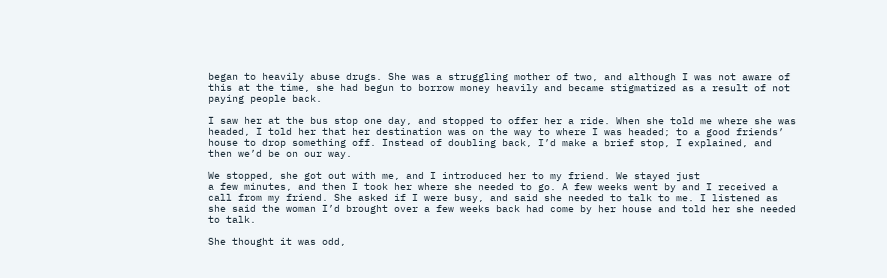began to heavily abuse drugs. She was a struggling mother of two, and although I was not aware of this at the time, she had begun to borrow money heavily and became stigmatized as a result of not paying people back.

I saw her at the bus stop one day, and stopped to offer her a ride. When she told me where she was headed, I told her that her destination was on the way to where I was headed; to a good friends’ house to drop something off. Instead of doubling back, I’d make a brief stop, I explained, and then we’d be on our way.

We stopped, she got out with me, and I introduced her to my friend. We stayed just
a few minutes, and then I took her where she needed to go. A few weeks went by and I received a call from my friend. She asked if I were busy, and said she needed to talk to me. I listened as she said the woman I’d brought over a few weeks back had come by her house and told her she needed to talk.

She thought it was odd,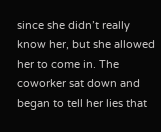since she didn’t really know her, but she allowed her to come in. The coworker sat down and began to tell her lies that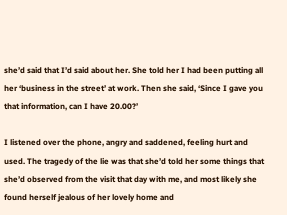she’d said that I’d said about her. She told her I had been putting all her ‘business in the street’ at work. Then she said, ‘Since I gave you that information, can I have 20.00?’

I listened over the phone, angry and saddened, feeling hurt and used. The tragedy of the lie was that she’d told her some things that she’d observed from the visit that day with me, and most likely she found herself jealous of her lovely home and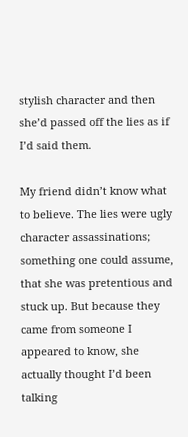stylish character and then she’d passed off the lies as if I’d said them.

My friend didn’t know what to believe. The lies were ugly character assassinations; something one could assume, that she was pretentious and stuck up. But because they came from someone I appeared to know, she actually thought I’d been talking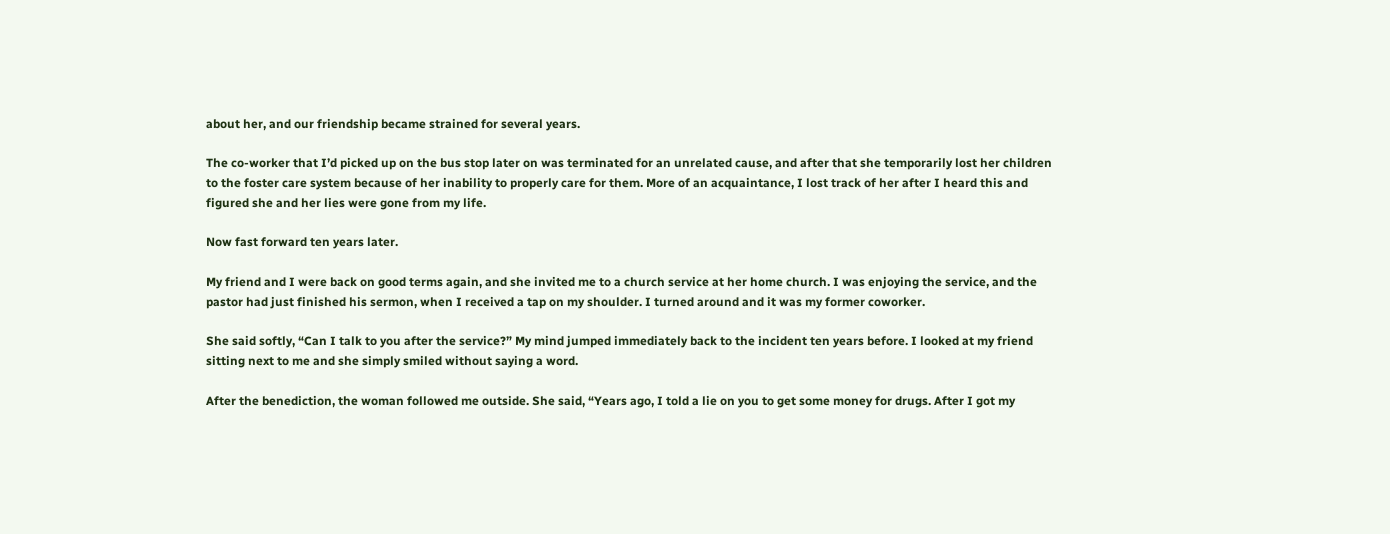about her, and our friendship became strained for several years.

The co-worker that I’d picked up on the bus stop later on was terminated for an unrelated cause, and after that she temporarily lost her children to the foster care system because of her inability to properly care for them. More of an acquaintance, I lost track of her after I heard this and figured she and her lies were gone from my life.

Now fast forward ten years later.

My friend and I were back on good terms again, and she invited me to a church service at her home church. I was enjoying the service, and the pastor had just finished his sermon, when I received a tap on my shoulder. I turned around and it was my former coworker.

She said softly, “Can I talk to you after the service?” My mind jumped immediately back to the incident ten years before. I looked at my friend sitting next to me and she simply smiled without saying a word.

After the benediction, the woman followed me outside. She said, “Years ago, I told a lie on you to get some money for drugs. After I got my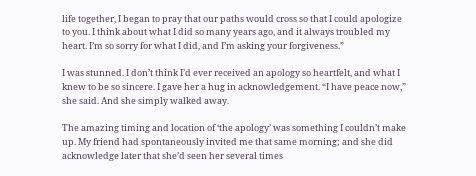life together, I began to pray that our paths would cross so that I could apologize to you. I think about what I did so many years ago, and it always troubled my heart. I’m so sorry for what I did, and I’m asking your forgiveness.”

I was stunned. I don’t think I’d ever received an apology so heartfelt, and what I knew to be so sincere. I gave her a hug in acknowledgement. “I have peace now,” she said. And she simply walked away.

The amazing timing and location of ‘the apology’ was something I couldn’t make up. My friend had spontaneously invited me that same morning; and she did acknowledge later that she’d seen her several times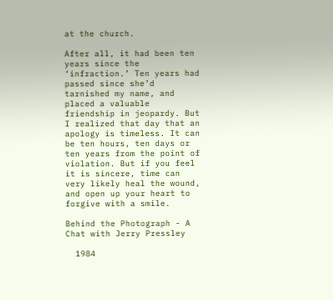at the church.

After all, it had been ten years since the ‘infraction.’ Ten years had passed since she’d tarnished my name, and placed a valuable friendship in jeopardy. But I realized that day that an apology is timeless. It can be ten hours, ten days or ten years from the point of violation. But if you feel it is sincere, time can very likely heal the wound, and open up your heart to forgive with a smile.

Behind the Photograph - A Chat with Jerry Pressley

  1984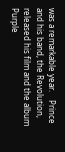was a remarkable year.    Prince and his band, the Revolution, released his film and the album Purple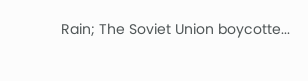Rain; The Soviet Union boycotte...